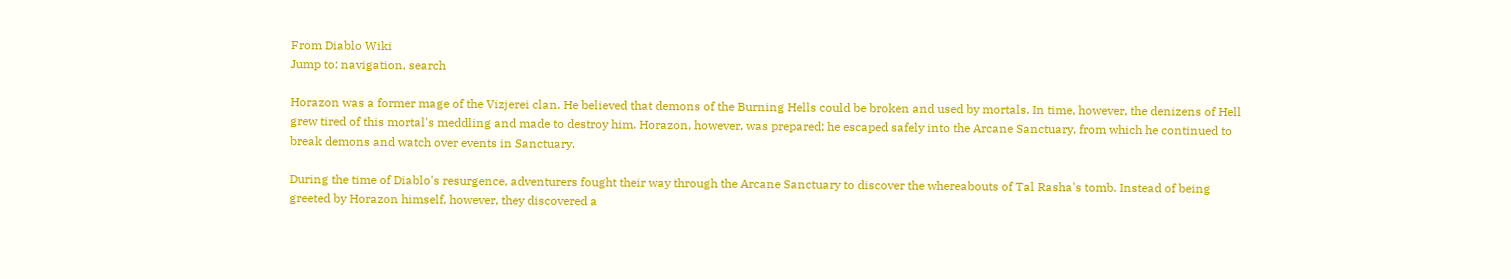From Diablo Wiki
Jump to: navigation, search

Horazon was a former mage of the Vizjerei clan. He believed that demons of the Burning Hells could be broken and used by mortals. In time, however, the denizens of Hell grew tired of this mortal's meddling and made to destroy him. Horazon, however, was prepared; he escaped safely into the Arcane Sanctuary, from which he continued to break demons and watch over events in Sanctuary.

During the time of Diablo's resurgence, adventurers fought their way through the Arcane Sanctuary to discover the whereabouts of Tal Rasha's tomb. Instead of being greeted by Horazon himself, however, they discovered a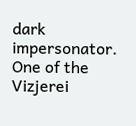dark impersonator. One of the Vizjerei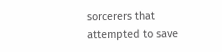sorcerers that attempted to save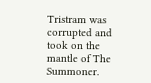Tristram was corrupted and took on the mantle of The Summoner.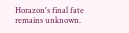Horazon's final fate remains unknown.